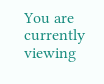You are currently viewing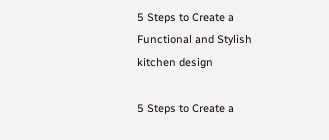5 Steps to Create a Functional and Stylish kitchen design

5 Steps to Create a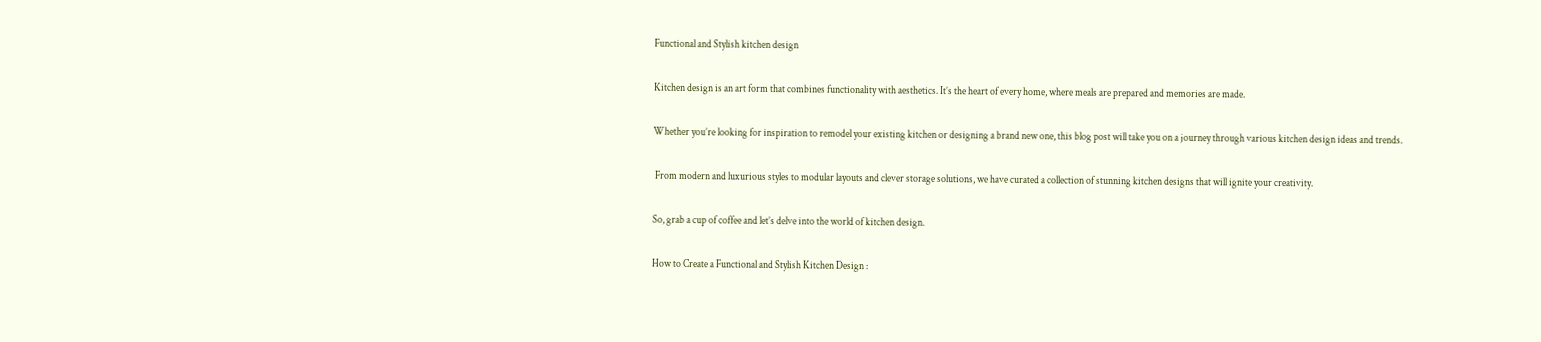Functional and Stylish kitchen design

Kitchen design is an art form that combines functionality with aesthetics. It’s the heart of every home, where meals are prepared and memories are made.

Whether you’re looking for inspiration to remodel your existing kitchen or designing a brand new one, this blog post will take you on a journey through various kitchen design ideas and trends.

 From modern and luxurious styles to modular layouts and clever storage solutions, we have curated a collection of stunning kitchen designs that will ignite your creativity.

So, grab a cup of coffee and let’s delve into the world of kitchen design.

How to Create a Functional and Stylish Kitchen Design :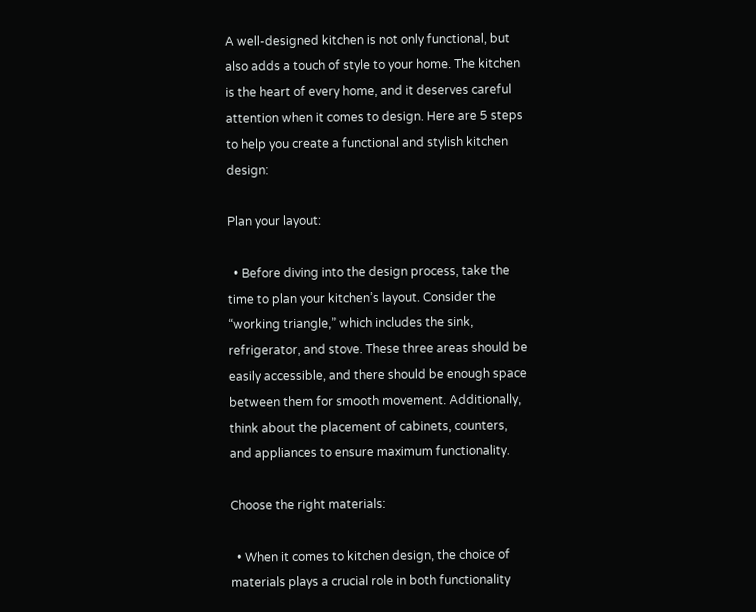A well-designed kitchen is not only functional, but also adds a touch of style to your home. The kitchen is the heart of every home, and it deserves careful attention when it comes to design. Here are 5 steps to help you create a functional and stylish kitchen design:

Plan your layout:

  • Before diving into the design process, take the time to plan your kitchen’s layout. Consider the “working triangle,” which includes the sink, refrigerator, and stove. These three areas should be easily accessible, and there should be enough space between them for smooth movement. Additionally, think about the placement of cabinets, counters, and appliances to ensure maximum functionality.

Choose the right materials:

  • When it comes to kitchen design, the choice of materials plays a crucial role in both functionality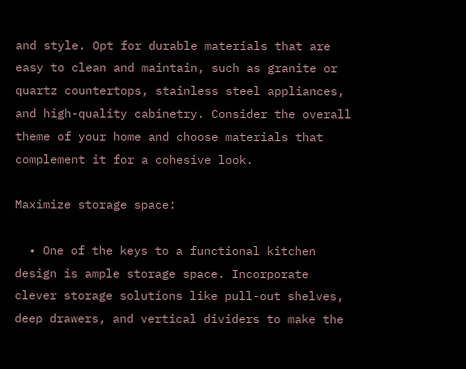and style. Opt for durable materials that are easy to clean and maintain, such as granite or quartz countertops, stainless steel appliances, and high-quality cabinetry. Consider the overall theme of your home and choose materials that complement it for a cohesive look.

Maximize storage space:

  • One of the keys to a functional kitchen design is ample storage space. Incorporate clever storage solutions like pull-out shelves, deep drawers, and vertical dividers to make the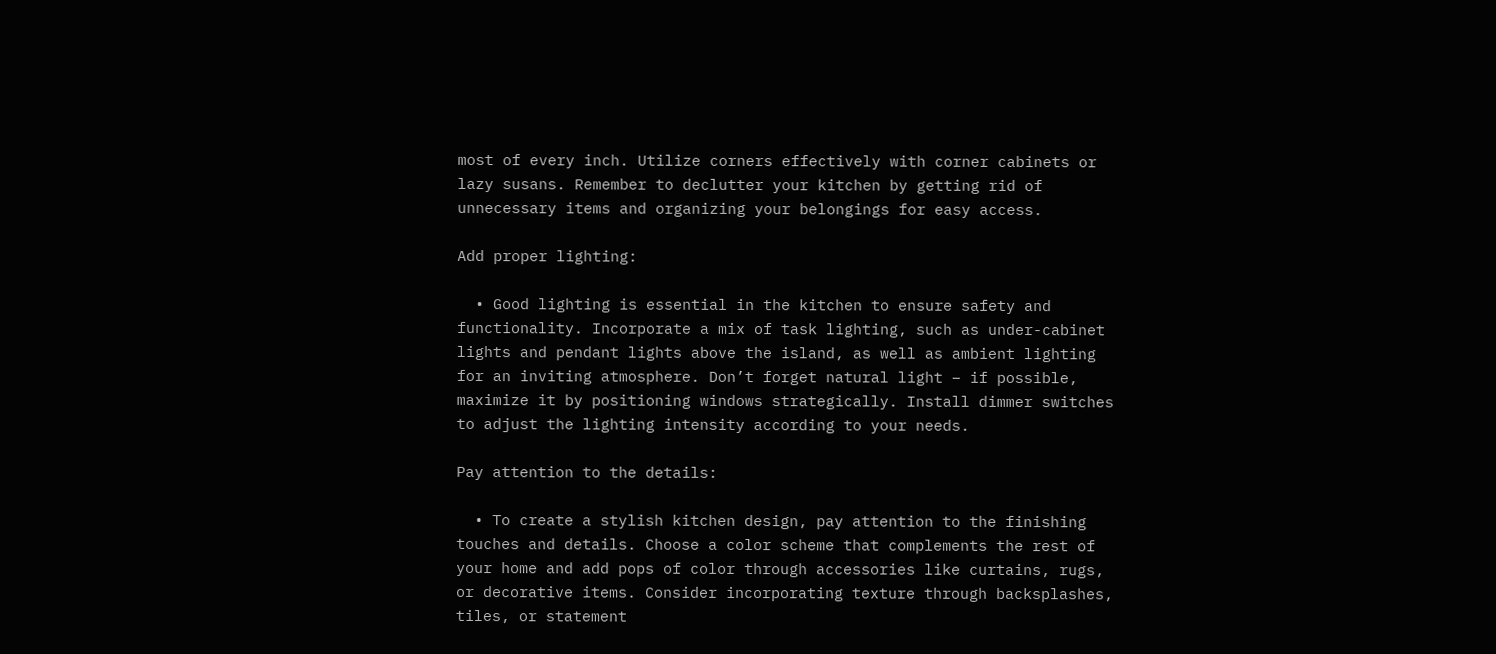most of every inch. Utilize corners effectively with corner cabinets or lazy susans. Remember to declutter your kitchen by getting rid of unnecessary items and organizing your belongings for easy access.

Add proper lighting:

  • Good lighting is essential in the kitchen to ensure safety and functionality. Incorporate a mix of task lighting, such as under-cabinet lights and pendant lights above the island, as well as ambient lighting for an inviting atmosphere. Don’t forget natural light – if possible, maximize it by positioning windows strategically. Install dimmer switches to adjust the lighting intensity according to your needs.

Pay attention to the details:

  • To create a stylish kitchen design, pay attention to the finishing touches and details. Choose a color scheme that complements the rest of your home and add pops of color through accessories like curtains, rugs, or decorative items. Consider incorporating texture through backsplashes, tiles, or statement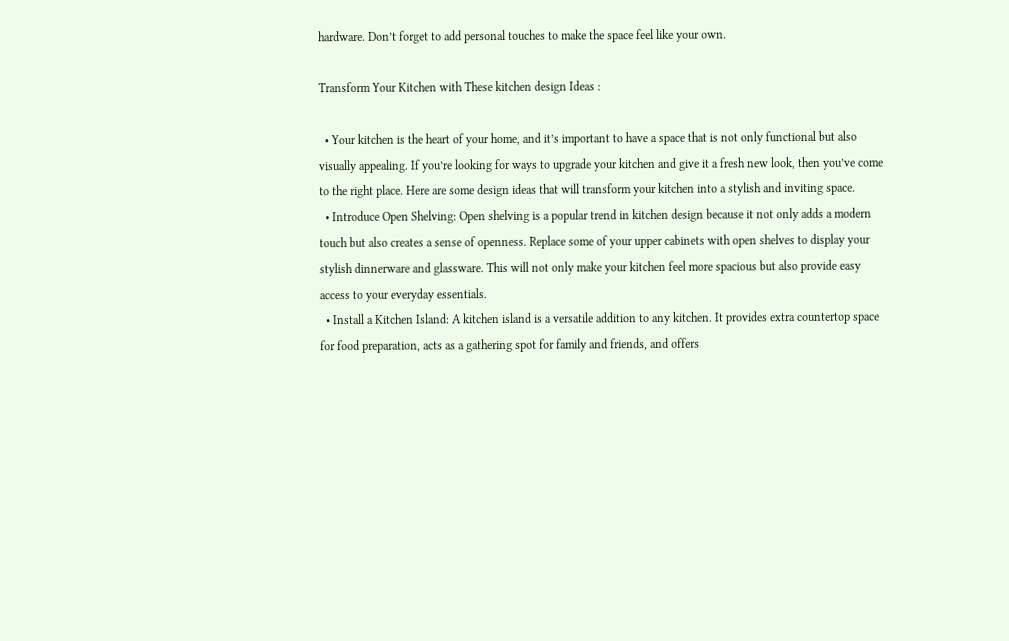hardware. Don’t forget to add personal touches to make the space feel like your own.

Transform Your Kitchen with These kitchen design Ideas :

  • Your kitchen is the heart of your home, and it’s important to have a space that is not only functional but also visually appealing. If you’re looking for ways to upgrade your kitchen and give it a fresh new look, then you’ve come to the right place. Here are some design ideas that will transform your kitchen into a stylish and inviting space.
  • Introduce Open Shelving: Open shelving is a popular trend in kitchen design because it not only adds a modern touch but also creates a sense of openness. Replace some of your upper cabinets with open shelves to display your stylish dinnerware and glassware. This will not only make your kitchen feel more spacious but also provide easy access to your everyday essentials.
  • Install a Kitchen Island: A kitchen island is a versatile addition to any kitchen. It provides extra countertop space for food preparation, acts as a gathering spot for family and friends, and offers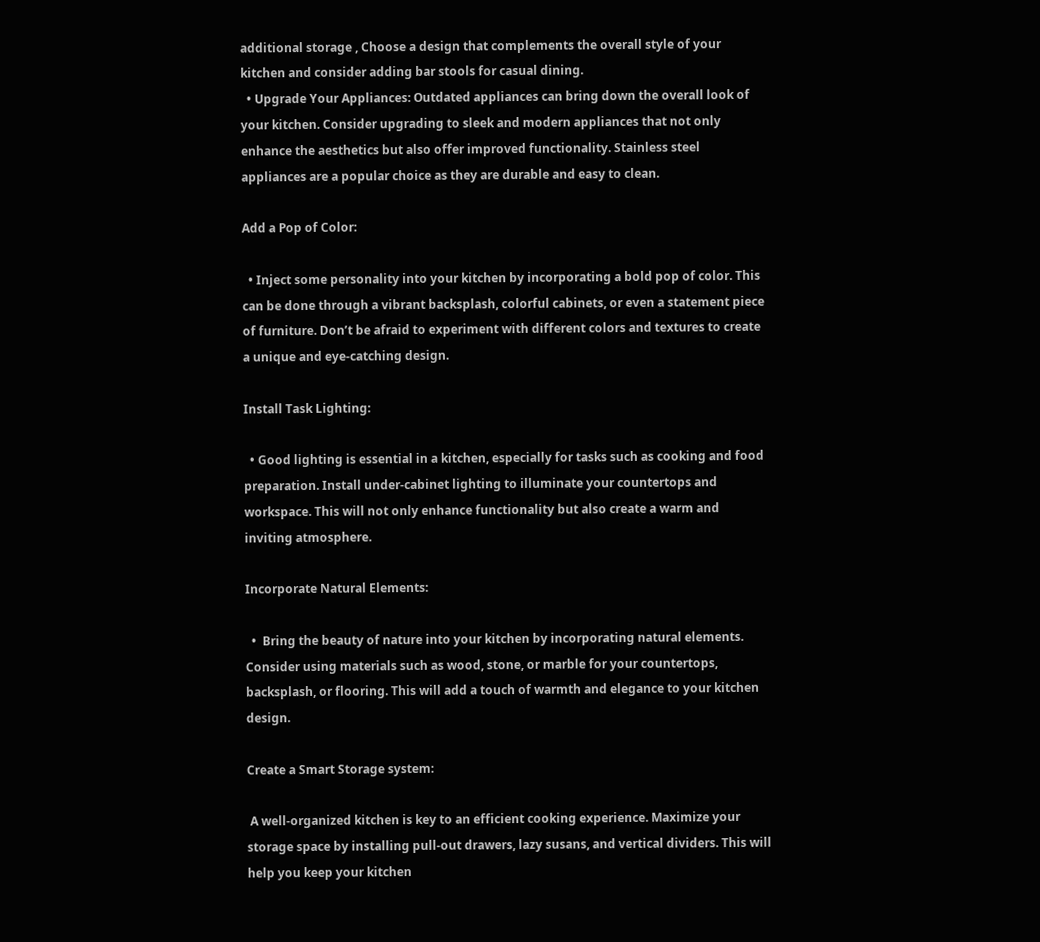additional storage , Choose a design that complements the overall style of your kitchen and consider adding bar stools for casual dining.
  • Upgrade Your Appliances: Outdated appliances can bring down the overall look of your kitchen. Consider upgrading to sleek and modern appliances that not only enhance the aesthetics but also offer improved functionality. Stainless steel appliances are a popular choice as they are durable and easy to clean.

Add a Pop of Color:

  • Inject some personality into your kitchen by incorporating a bold pop of color. This can be done through a vibrant backsplash, colorful cabinets, or even a statement piece of furniture. Don’t be afraid to experiment with different colors and textures to create a unique and eye-catching design.

Install Task Lighting:

  • Good lighting is essential in a kitchen, especially for tasks such as cooking and food preparation. Install under-cabinet lighting to illuminate your countertops and workspace. This will not only enhance functionality but also create a warm and inviting atmosphere.

Incorporate Natural Elements:

  •  Bring the beauty of nature into your kitchen by incorporating natural elements. Consider using materials such as wood, stone, or marble for your countertops, backsplash, or flooring. This will add a touch of warmth and elegance to your kitchen design.

Create a Smart Storage system:

 A well-organized kitchen is key to an efficient cooking experience. Maximize your storage space by installing pull-out drawers, lazy susans, and vertical dividers. This will help you keep your kitchen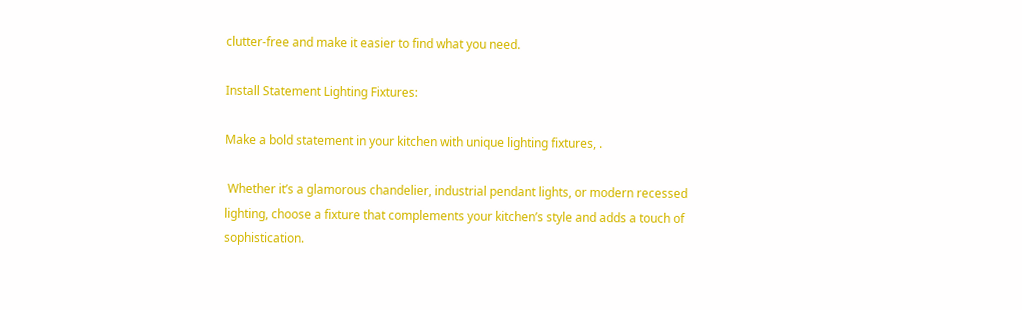clutter-free and make it easier to find what you need.

Install Statement Lighting Fixtures:

Make a bold statement in your kitchen with unique lighting fixtures, .

 Whether it’s a glamorous chandelier, industrial pendant lights, or modern recessed lighting, choose a fixture that complements your kitchen’s style and adds a touch of sophistication.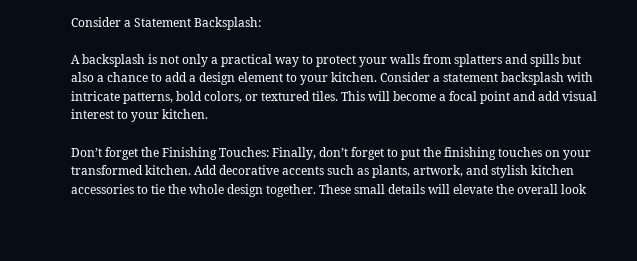Consider a Statement Backsplash:

A backsplash is not only a practical way to protect your walls from splatters and spills but also a chance to add a design element to your kitchen. Consider a statement backsplash with intricate patterns, bold colors, or textured tiles. This will become a focal point and add visual interest to your kitchen.

Don’t forget the Finishing Touches: Finally, don’t forget to put the finishing touches on your transformed kitchen. Add decorative accents such as plants, artwork, and stylish kitchen accessories to tie the whole design together. These small details will elevate the overall look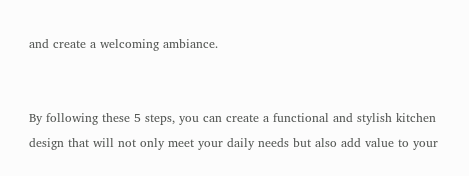and create a welcoming ambiance.


By following these 5 steps, you can create a functional and stylish kitchen design that will not only meet your daily needs but also add value to your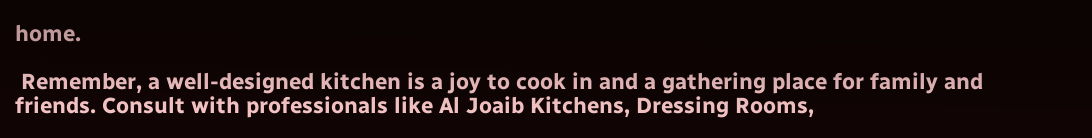home.

 Remember, a well-designed kitchen is a joy to cook in and a gathering place for family and friends. Consult with professionals like Al Joaib Kitchens, Dressing Rooms,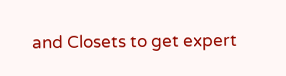and Closets to get expert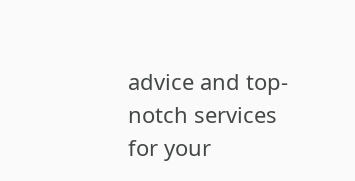advice and top-notch services for your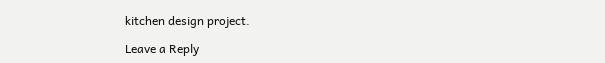kitchen design project.

Leave a Reply